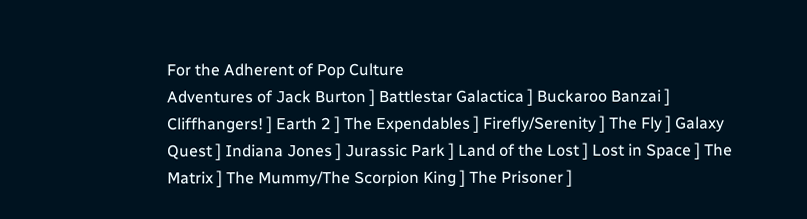For the Adherent of Pop Culture
Adventures of Jack Burton ] Battlestar Galactica ] Buckaroo Banzai ] Cliffhangers! ] Earth 2 ] The Expendables ] Firefly/Serenity ] The Fly ] Galaxy Quest ] Indiana Jones ] Jurassic Park ] Land of the Lost ] Lost in Space ] The Matrix ] The Mummy/The Scorpion King ] The Prisoner ]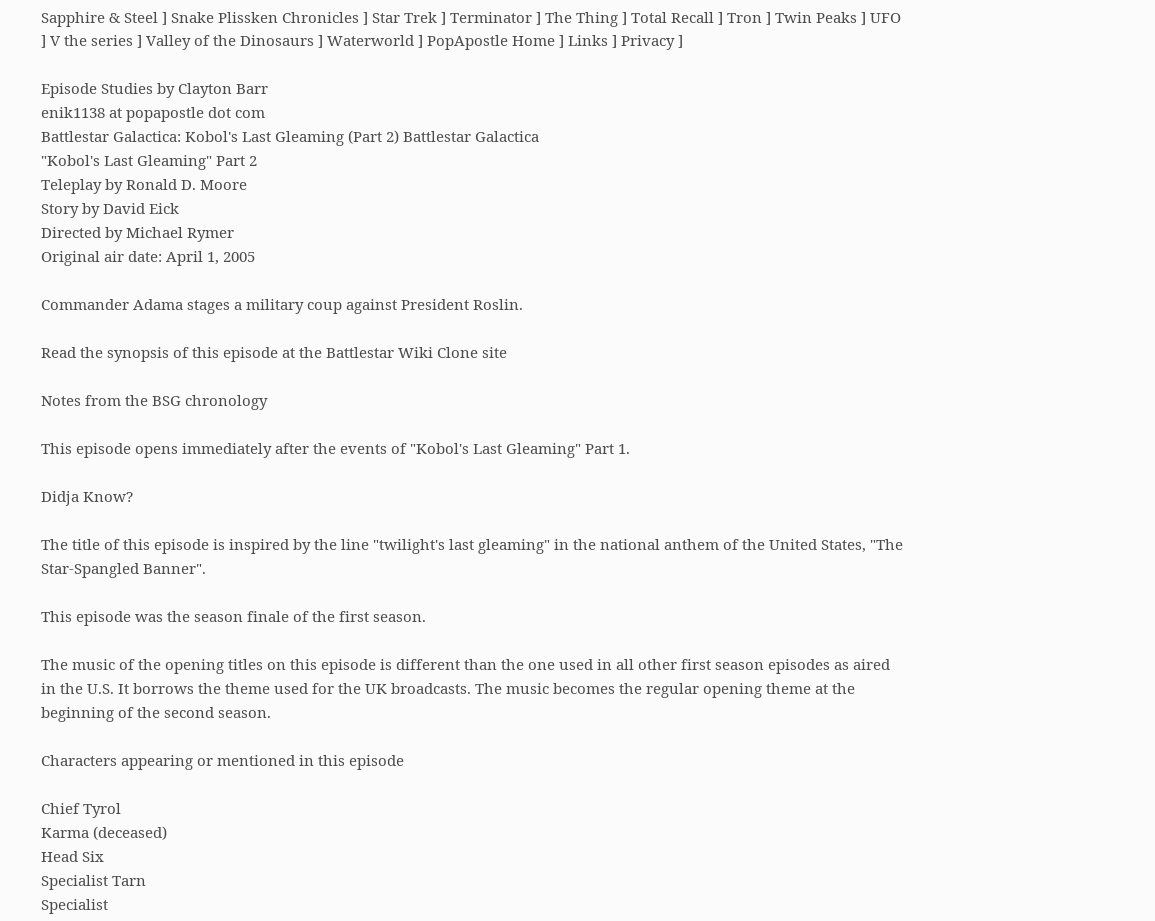Sapphire & Steel ] Snake Plissken Chronicles ] Star Trek ] Terminator ] The Thing ] Total Recall ] Tron ] Twin Peaks ] UFO ] V the series ] Valley of the Dinosaurs ] Waterworld ] PopApostle Home ] Links ] Privacy ]

Episode Studies by Clayton Barr
enik1138 at popapostle dot com
Battlestar Galactica: Kobol's Last Gleaming (Part 2) Battlestar Galactica
"Kobol's Last Gleaming" Part 2
Teleplay by Ronald D. Moore
Story by David Eick
Directed by Michael Rymer
Original air date: April 1, 2005

Commander Adama stages a military coup against President Roslin.

Read the synopsis of this episode at the Battlestar Wiki Clone site

Notes from the BSG chronology

This episode opens immediately after the events of "Kobol's Last Gleaming" Part 1.

Didja Know?

The title of this episode is inspired by the line "twilight's last gleaming" in the national anthem of the United States, "The Star-Spangled Banner".

This episode was the season finale of the first season.

The music of the opening titles on this episode is different than the one used in all other first season episodes as aired in the U.S. It borrows the theme used for the UK broadcasts. The music becomes the regular opening theme at the beginning of the second season.

Characters appearing or mentioned in this episode

Chief Tyrol
Karma (deceased)
Head Six
Specialist Tarn
Specialist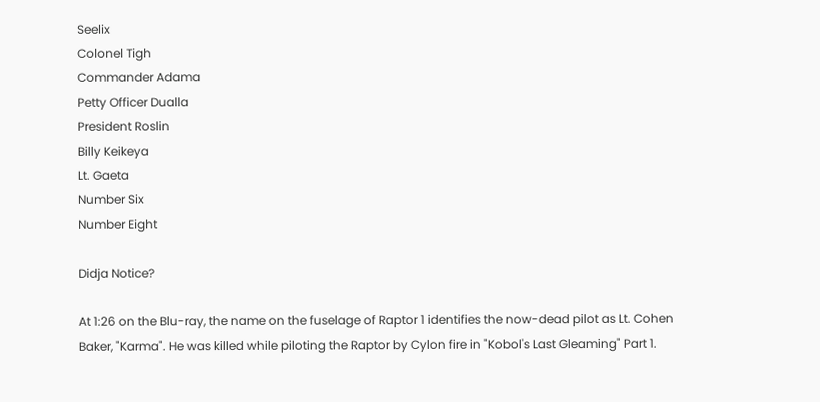Seelix
Colonel Tigh
Commander Adama
Petty Officer Dualla
President Roslin
Billy Keikeya
Lt. Gaeta
Number Six
Number Eight

Didja Notice?

At 1:26 on the Blu-ray, the name on the fuselage of Raptor 1 identifies the now-dead pilot as Lt. Cohen Baker, "Karma". He was killed while piloting the Raptor by Cylon fire in "Kobol's Last Gleaming" Part 1.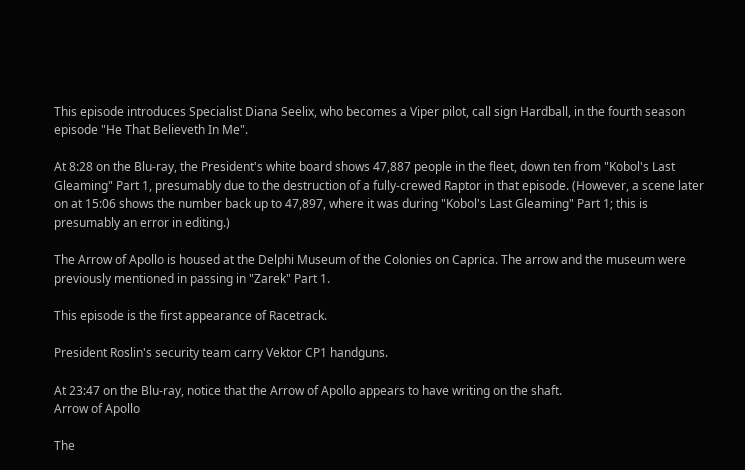This episode introduces Specialist Diana Seelix, who becomes a Viper pilot, call sign Hardball, in the fourth season episode "He That Believeth In Me".

At 8:28 on the Blu-ray, the President's white board shows 47,887 people in the fleet, down ten from "Kobol's Last Gleaming" Part 1, presumably due to the destruction of a fully-crewed Raptor in that episode. (However, a scene later on at 15:06 shows the number back up to 47,897, where it was during "Kobol's Last Gleaming" Part 1; this is presumably an error in editing.)

The Arrow of Apollo is housed at the Delphi Museum of the Colonies on Caprica. The arrow and the museum were previously mentioned in passing in "Zarek" Part 1.

This episode is the first appearance of Racetrack.

President Roslin's security team carry Vektor CP1 handguns.

At 23:47 on the Blu-ray, notice that the Arrow of Apollo appears to have writing on the shaft.
Arrow of Apollo

The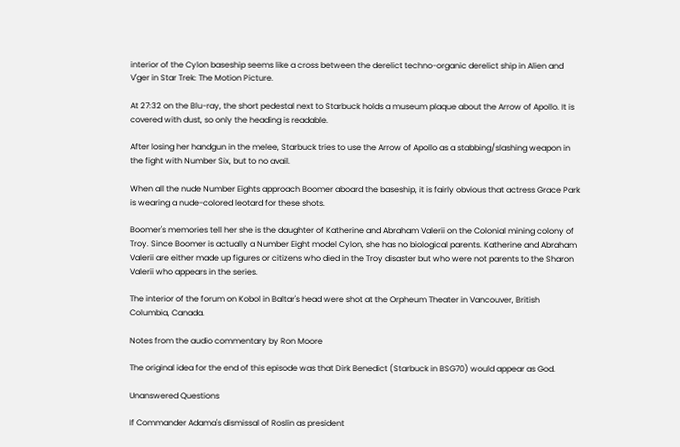interior of the Cylon baseship seems like a cross between the derelict techno-organic derelict ship in Alien and V'ger in Star Trek: The Motion Picture.

At 27:32 on the Blu-ray, the short pedestal next to Starbuck holds a museum plaque about the Arrow of Apollo. It is covered with dust, so only the heading is readable.

After losing her handgun in the melee, Starbuck tries to use the Arrow of Apollo as a stabbing/slashing weapon in the fight with Number Six, but to no avail.

When all the nude Number Eights approach Boomer aboard the baseship, it is fairly obvious that actress Grace Park is wearing a nude-colored leotard for these shots.

Boomer's memories tell her she is the daughter of Katherine and Abraham Valerii on the Colonial mining colony of Troy. Since Boomer is actually a Number Eight model Cylon, she has no biological parents. Katherine and Abraham Valerii are either made up figures or citizens who died in the Troy disaster but who were not parents to the Sharon Valerii who appears in the series.

The interior of the forum on Kobol in Baltar's head were shot at the Orpheum Theater in Vancouver, British Columbia, Canada.

Notes from the audio commentary by Ron Moore

The original idea for the end of this episode was that Dirk Benedict (Starbuck in BSG70) would appear as God.

Unanswered Questions

If Commander Adama's dismissal of Roslin as president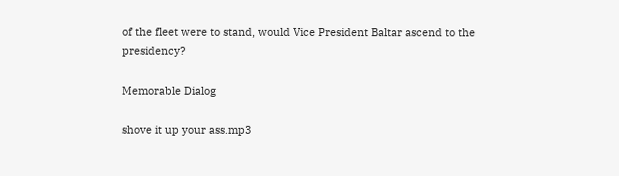of the fleet were to stand, would Vice President Baltar ascend to the presidency?

Memorable Dialog

shove it up your ass.mp3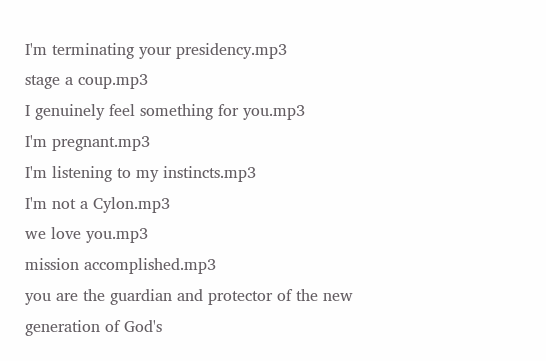I'm terminating your presidency.mp3
stage a coup.mp3
I genuinely feel something for you.mp3
I'm pregnant.mp3
I'm listening to my instincts.mp3
I'm not a Cylon.mp3
we love you.mp3
mission accomplished.mp3
you are the guardian and protector of the new generation of God's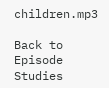children.mp3

Back to Episode Studies